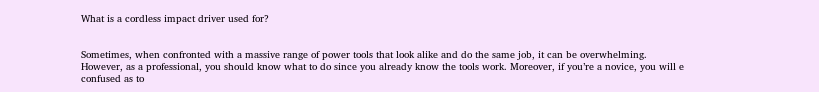What is a cordless impact driver used for?


Sometimes, when confronted with a massive range of power tools that look alike and do the same job, it can be overwhelming. However, as a professional, you should know what to do since you already know the tools work. Moreover, if you’re a novice, you will e confused as to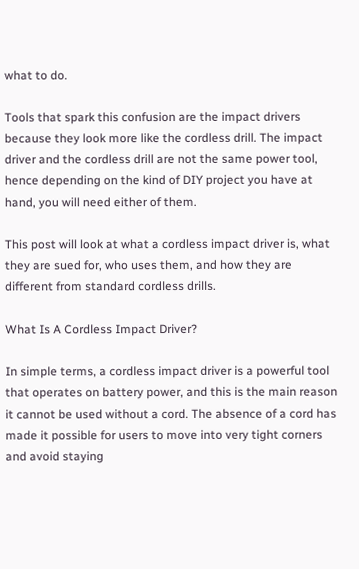what to do.

Tools that spark this confusion are the impact drivers because they look more like the cordless drill. The impact driver and the cordless drill are not the same power tool, hence depending on the kind of DIY project you have at hand, you will need either of them.

This post will look at what a cordless impact driver is, what they are sued for, who uses them, and how they are different from standard cordless drills.

What Is A Cordless Impact Driver?

In simple terms, a cordless impact driver is a powerful tool that operates on battery power, and this is the main reason it cannot be used without a cord. The absence of a cord has made it possible for users to move into very tight corners and avoid staying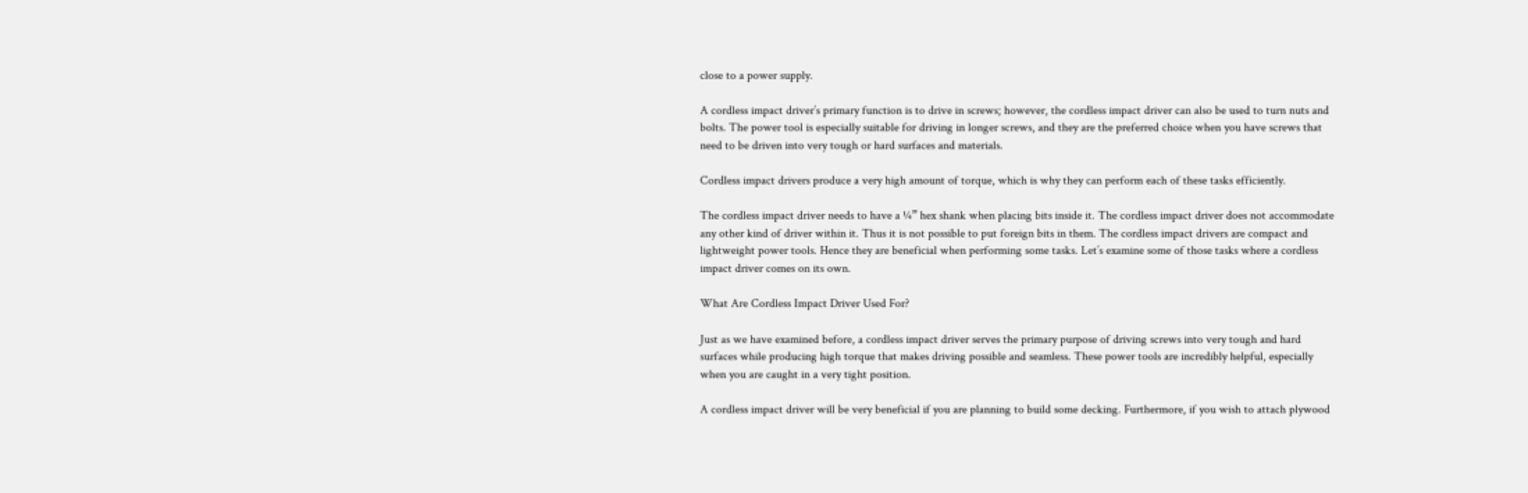close to a power supply.

A cordless impact driver’s primary function is to drive in screws; however, the cordless impact driver can also be used to turn nuts and bolts. The power tool is especially suitable for driving in longer screws, and they are the preferred choice when you have screws that need to be driven into very tough or hard surfaces and materials.

Cordless impact drivers produce a very high amount of torque, which is why they can perform each of these tasks efficiently.

The cordless impact driver needs to have a ¼” hex shank when placing bits inside it. The cordless impact driver does not accommodate any other kind of driver within it. Thus it is not possible to put foreign bits in them. The cordless impact drivers are compact and lightweight power tools. Hence they are beneficial when performing some tasks. Let’s examine some of those tasks where a cordless impact driver comes on its own.

What Are Cordless Impact Driver Used For?

Just as we have examined before, a cordless impact driver serves the primary purpose of driving screws into very tough and hard surfaces while producing high torque that makes driving possible and seamless. These power tools are incredibly helpful, especially when you are caught in a very tight position.

A cordless impact driver will be very beneficial if you are planning to build some decking. Furthermore, if you wish to attach plywood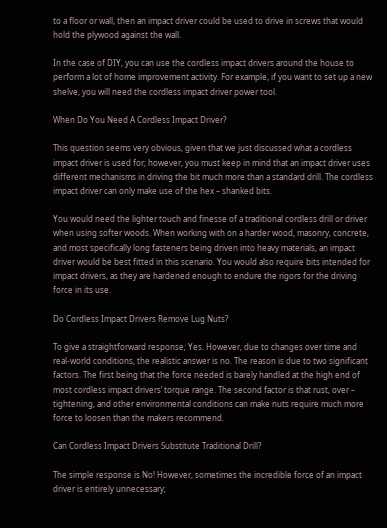to a floor or wall, then an impact driver could be used to drive in screws that would hold the plywood against the wall.

In the case of DIY, you can use the cordless impact drivers around the house to perform a lot of home improvement activity. For example, if you want to set up a new shelve, you will need the cordless impact driver power tool.

When Do You Need A Cordless Impact Driver?

This question seems very obvious, given that we just discussed what a cordless impact driver is used for; however, you must keep in mind that an impact driver uses different mechanisms in driving the bit much more than a standard drill. The cordless impact driver can only make use of the hex – shanked bits.

You would need the lighter touch and finesse of a traditional cordless drill or driver when using softer woods. When working with on a harder wood, masonry, concrete, and most specifically long fasteners being driven into heavy materials, an impact driver would be best fitted in this scenario. You would also require bits intended for impact drivers, as they are hardened enough to endure the rigors for the driving force in its use.

Do Cordless Impact Drivers Remove Lug Nuts?

To give a straightforward response; Yes. However, due to changes over time and real-world conditions, the realistic answer is no. The reason is due to two significant factors. The first being that the force needed is barely handled at the high end of most cordless impact drivers’ torque range. The second factor is that rust, over – tightening, and other environmental conditions can make nuts require much more force to loosen than the makers recommend.

Can Cordless Impact Drivers Substitute Traditional Drill?

The simple response is No! However, sometimes the incredible force of an impact driver is entirely unnecessary;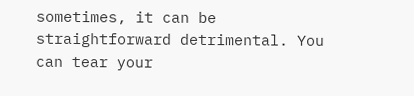sometimes, it can be straightforward detrimental. You can tear your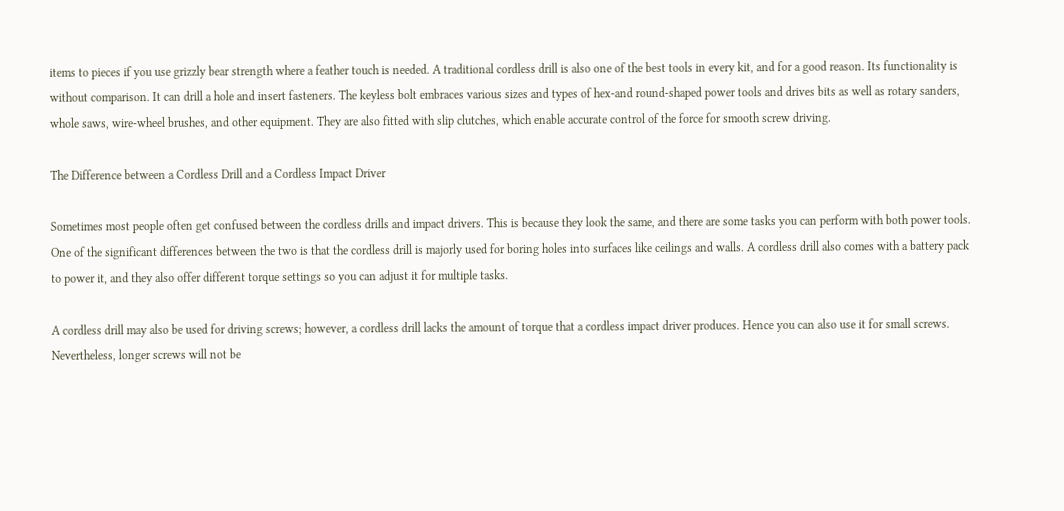items to pieces if you use grizzly bear strength where a feather touch is needed. A traditional cordless drill is also one of the best tools in every kit, and for a good reason. Its functionality is without comparison. It can drill a hole and insert fasteners. The keyless bolt embraces various sizes and types of hex-and round-shaped power tools and drives bits as well as rotary sanders, whole saws, wire-wheel brushes, and other equipment. They are also fitted with slip clutches, which enable accurate control of the force for smooth screw driving.

The Difference between a Cordless Drill and a Cordless Impact Driver

Sometimes most people often get confused between the cordless drills and impact drivers. This is because they look the same, and there are some tasks you can perform with both power tools. One of the significant differences between the two is that the cordless drill is majorly used for boring holes into surfaces like ceilings and walls. A cordless drill also comes with a battery pack to power it, and they also offer different torque settings so you can adjust it for multiple tasks.

A cordless drill may also be used for driving screws; however, a cordless drill lacks the amount of torque that a cordless impact driver produces. Hence you can also use it for small screws. Nevertheless, longer screws will not be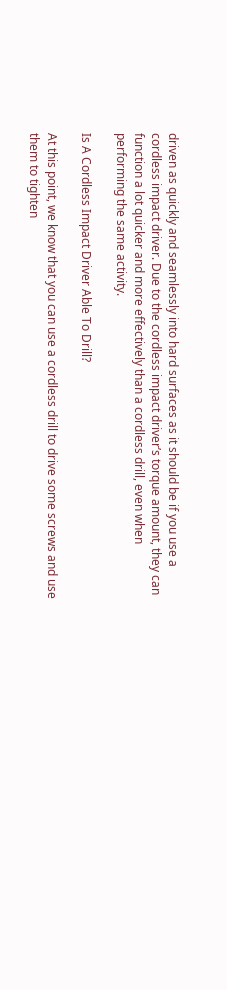driven as quickly and seamlessly into hard surfaces as it should be if you use a cordless impact driver. Due to the cordless impact driver’s torque amount, they can function a lot quicker and more effectively than a cordless drill, even when performing the same activity.

Is A Cordless Impact Driver Able To Drill?

At this point, we know that you can use a cordless drill to drive some screws and use them to tighten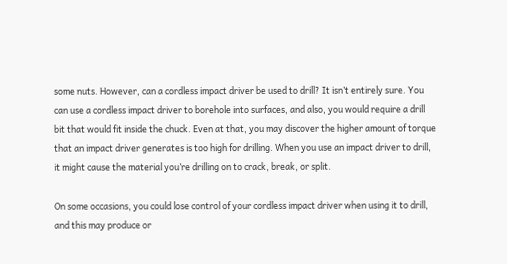some nuts. However, can a cordless impact driver be used to drill? It isn’t entirely sure. You can use a cordless impact driver to borehole into surfaces, and also, you would require a drill bit that would fit inside the chuck. Even at that, you may discover the higher amount of torque that an impact driver generates is too high for drilling. When you use an impact driver to drill, it might cause the material you’re drilling on to crack, break, or split.

On some occasions, you could lose control of your cordless impact driver when using it to drill, and this may produce or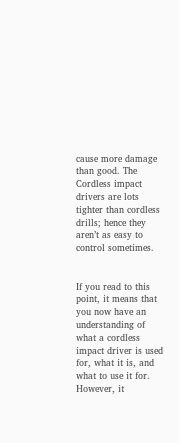cause more damage than good. The Cordless impact drivers are lots tighter than cordless drills; hence they aren’t as easy to control sometimes.


If you read to this point, it means that you now have an understanding of what a cordless impact driver is used for, what it is, and what to use it for. However, it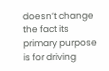doesn’t change the fact its primary purpose is for driving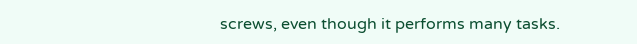screws, even though it performs many tasks.